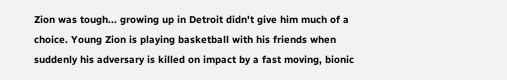Zion was tough... growing up in Detroit didn't give him much of a choice. Young Zion is playing basketball with his friends when suddenly his adversary is killed on impact by a fast moving, bionic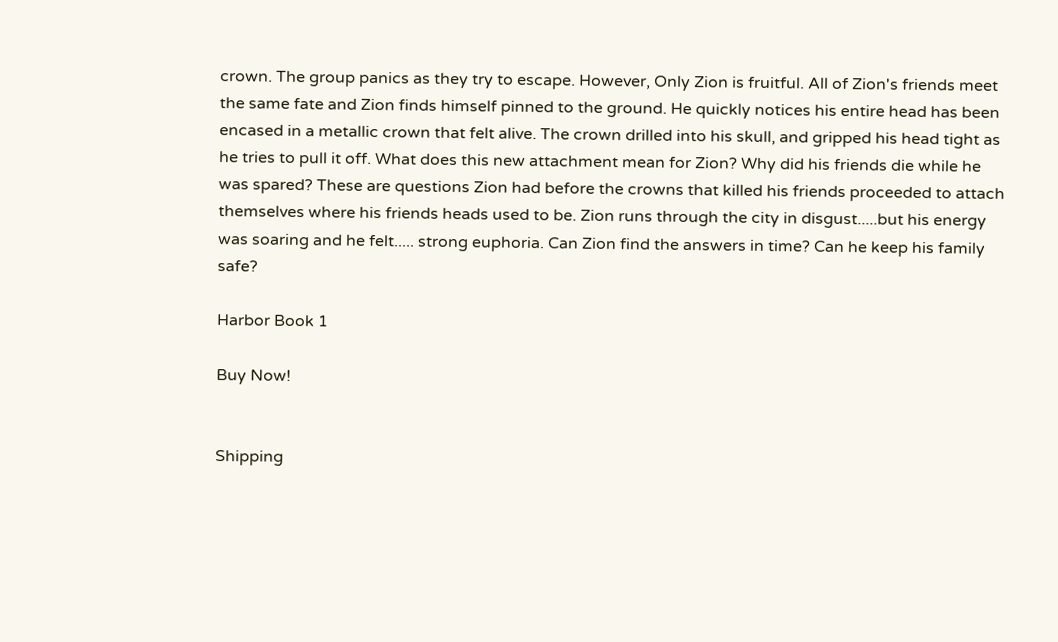crown. The group panics as they try to escape. However, Only Zion is fruitful. All of Zion's friends meet the same fate and Zion finds himself pinned to the ground. He quickly notices his entire head has been encased in a metallic crown that felt alive. The crown drilled into his skull, and gripped his head tight as he tries to pull it off. What does this new attachment mean for Zion? Why did his friends die while he was spared? These are questions Zion had before the crowns that killed his friends proceeded to attach themselves where his friends heads used to be. Zion runs through the city in disgust.....but his energy was soaring and he felt..... strong euphoria. Can Zion find the answers in time? Can he keep his family safe?

Harbor Book 1

Buy Now!


Shipping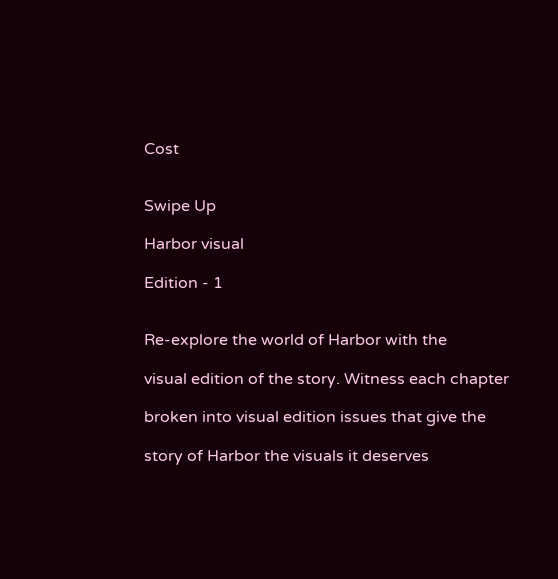Cost


Swipe Up

Harbor visual

Edition - 1


Re-explore the world of Harbor with the

visual edition of the story. Witness each chapter

broken into visual edition issues that give the

story of Harbor the visuals it deserves